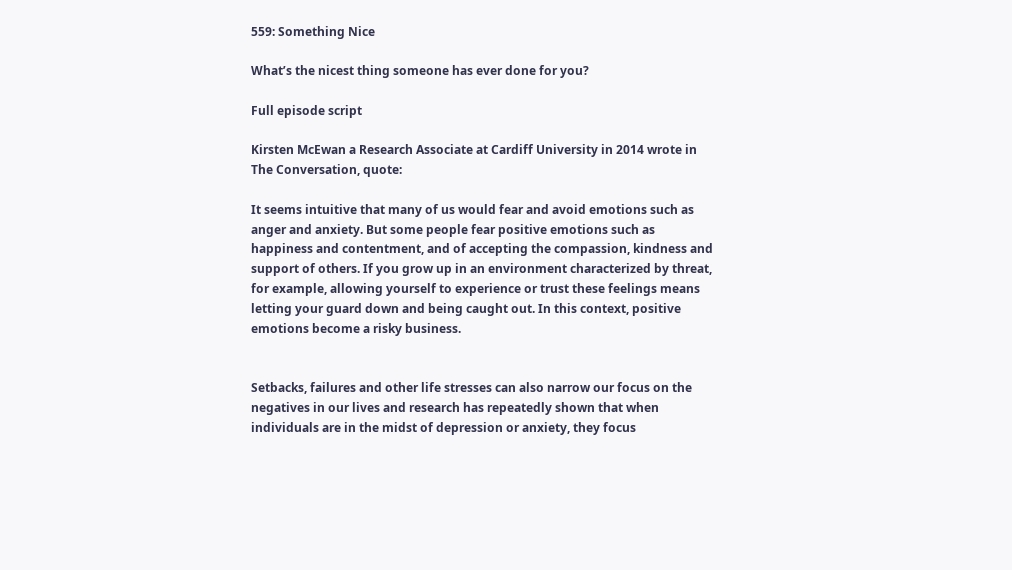559: Something Nice

What’s the nicest thing someone has ever done for you?

Full episode script

Kirsten McEwan a Research Associate at Cardiff University in 2014 wrote in The Conversation, quote:

It seems intuitive that many of us would fear and avoid emotions such as anger and anxiety. But some people fear positive emotions such as happiness and contentment, and of accepting the compassion, kindness and support of others. If you grow up in an environment characterized by threat, for example, allowing yourself to experience or trust these feelings means letting your guard down and being caught out. In this context, positive emotions become a risky business.


Setbacks, failures and other life stresses can also narrow our focus on the negatives in our lives and research has repeatedly shown that when individuals are in the midst of depression or anxiety, they focus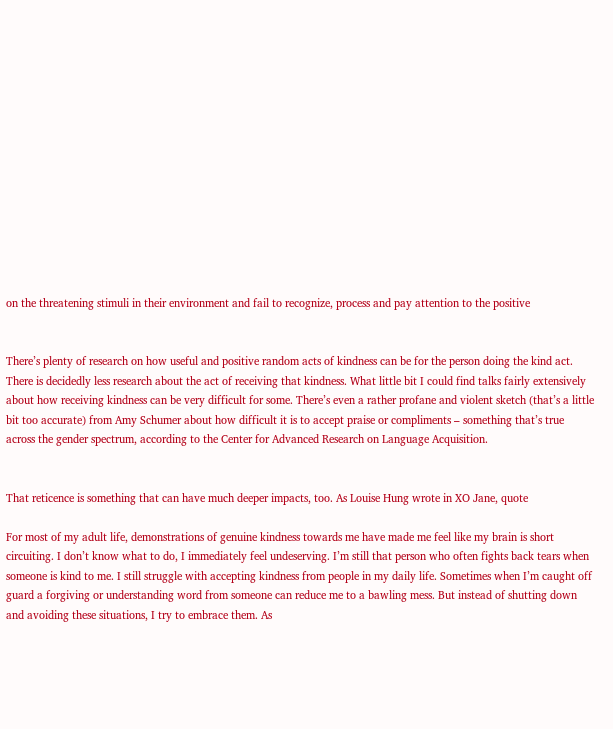on the threatening stimuli in their environment and fail to recognize, process and pay attention to the positive


There’s plenty of research on how useful and positive random acts of kindness can be for the person doing the kind act. There is decidedly less research about the act of receiving that kindness. What little bit I could find talks fairly extensively about how receiving kindness can be very difficult for some. There’s even a rather profane and violent sketch (that’s a little bit too accurate) from Amy Schumer about how difficult it is to accept praise or compliments – something that’s true across the gender spectrum, according to the Center for Advanced Research on Language Acquisition.


That reticence is something that can have much deeper impacts, too. As Louise Hung wrote in XO Jane, quote

For most of my adult life, demonstrations of genuine kindness towards me have made me feel like my brain is short circuiting. I don’t know what to do, I immediately feel undeserving. I’m still that person who often fights back tears when someone is kind to me. I still struggle with accepting kindness from people in my daily life. Sometimes when I’m caught off guard a forgiving or understanding word from someone can reduce me to a bawling mess. But instead of shutting down and avoiding these situations, I try to embrace them. As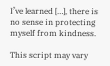I’ve learned […], there is no sense in protecting myself from kindness.

This script may vary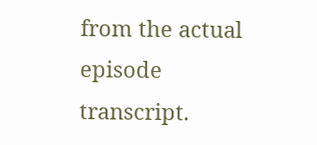from the actual episode transcript.